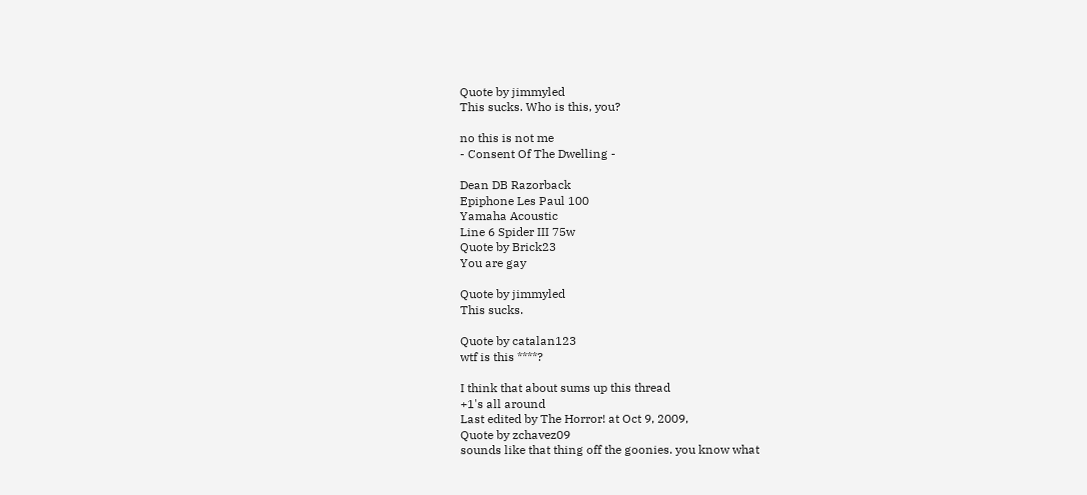Quote by jimmyled
This sucks. Who is this, you?

no this is not me
- Consent Of The Dwelling -

Dean DB Razorback
Epiphone Les Paul 100
Yamaha Acoustic
Line 6 Spider III 75w
Quote by Brick23
You are gay

Quote by jimmyled
This sucks.

Quote by catalan123
wtf is this ****?

I think that about sums up this thread
+1's all around
Last edited by The Horror! at Oct 9, 2009,
Quote by zchavez09
sounds like that thing off the goonies. you know what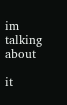im talking about

it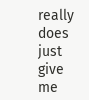really does
just give me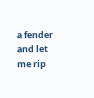a fender and let me rip